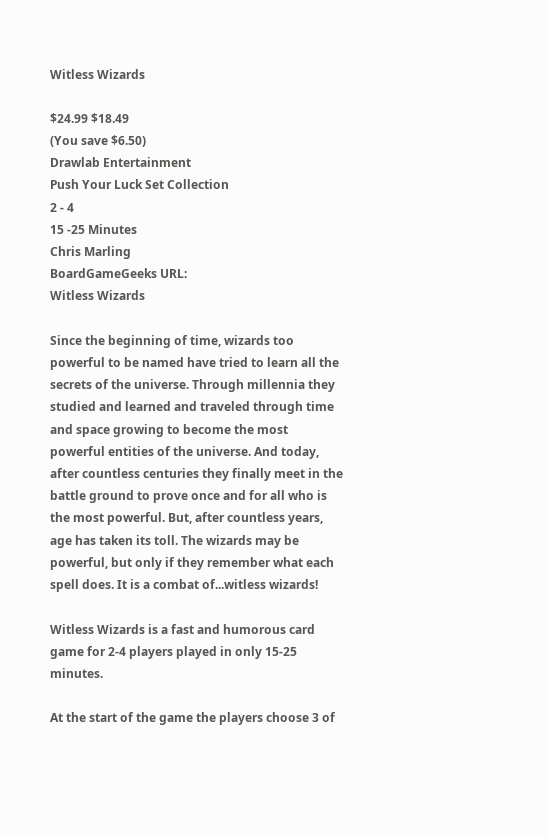Witless Wizards

$24.99 $18.49
(You save $6.50)
Drawlab Entertainment
Push Your Luck Set Collection
2 - 4
15 -25 Minutes
Chris Marling
BoardGameGeeks URL:
Witless Wizards

Since the beginning of time, wizards too powerful to be named have tried to learn all the secrets of the universe. Through millennia they studied and learned and traveled through time and space growing to become the most powerful entities of the universe. And today, after countless centuries they finally meet in the battle ground to prove once and for all who is the most powerful. But, after countless years, age has taken its toll. The wizards may be powerful, but only if they remember what each spell does. It is a combat of...witless wizards!

Witless Wizards is a fast and humorous card game for 2-4 players played in only 15-25 minutes.

At the start of the game the players choose 3 of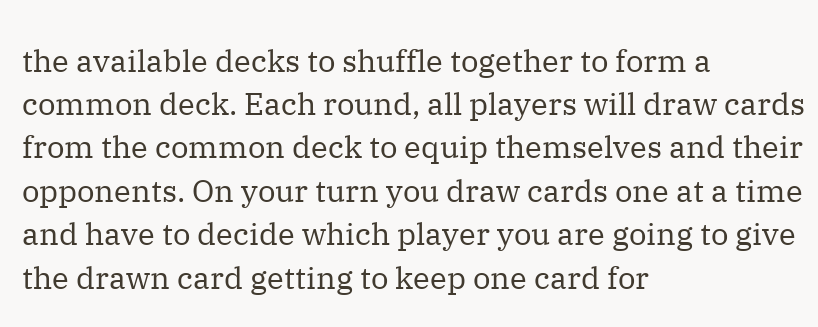the available decks to shuffle together to form a common deck. Each round, all players will draw cards from the common deck to equip themselves and their opponents. On your turn you draw cards one at a time and have to decide which player you are going to give the drawn card getting to keep one card for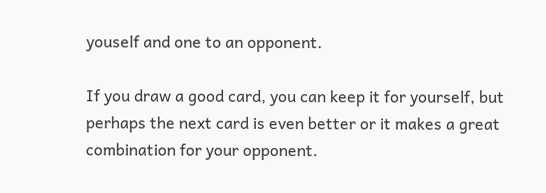youself and one to an opponent.

If you draw a good card, you can keep it for yourself, but perhaps the next card is even better or it makes a great combination for your opponent.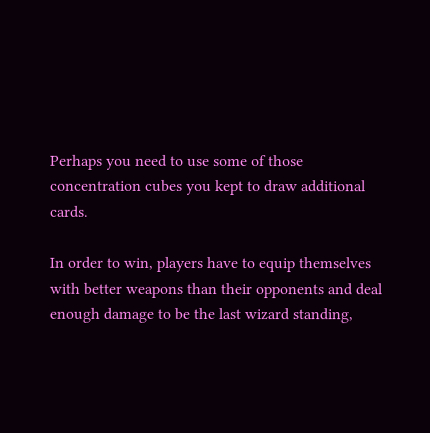Perhaps you need to use some of those concentration cubes you kept to draw additional cards.

In order to win, players have to equip themselves with better weapons than their opponents and deal enough damage to be the last wizard standing,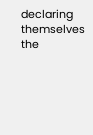declaring themselves the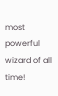most powerful wizard of all time!